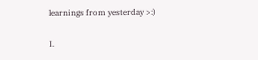learnings from yesterday >:)

I.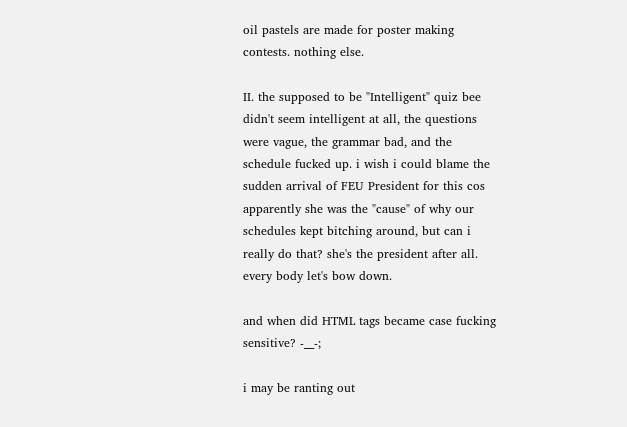oil pastels are made for poster making contests. nothing else.

II. the supposed to be "Intelligent" quiz bee didn't seem intelligent at all, the questions were vague, the grammar bad, and the schedule fucked up. i wish i could blame the sudden arrival of FEU President for this cos apparently she was the "cause" of why our schedules kept bitching around, but can i really do that? she's the president after all. every body let's bow down.

and when did HTML tags became case fucking sensitive? -__-;

i may be ranting out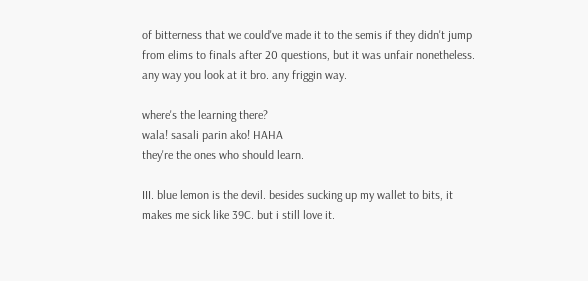of bitterness that we could've made it to the semis if they didn't jump from elims to finals after 20 questions, but it was unfair nonetheless. any way you look at it bro. any friggin way.

where's the learning there?
wala! sasali parin ako! HAHA
they're the ones who should learn.

III. blue lemon is the devil. besides sucking up my wallet to bits, it makes me sick like 39C. but i still love it.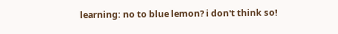learning: no to blue lemon? i don't think so!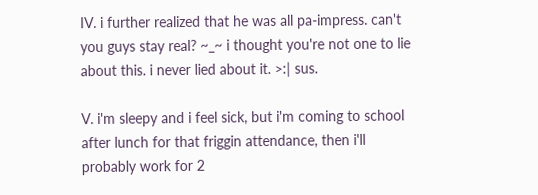IV. i further realized that he was all pa-impress. can't you guys stay real? ~_~ i thought you're not one to lie about this. i never lied about it. >:| sus.

V. i'm sleepy and i feel sick, but i'm coming to school after lunch for that friggin attendance, then i'll probably work for 2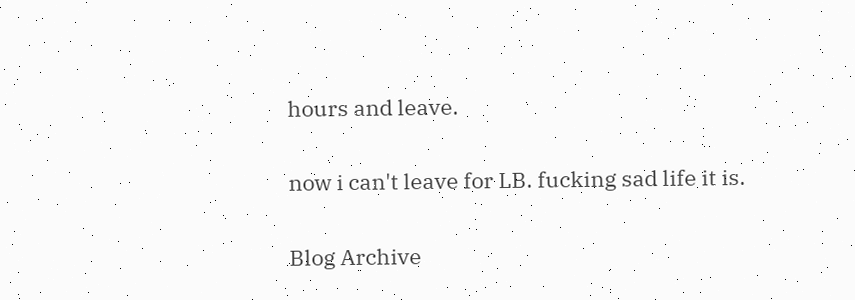hours and leave.

now i can't leave for LB. fucking sad life it is.

Blog Archive